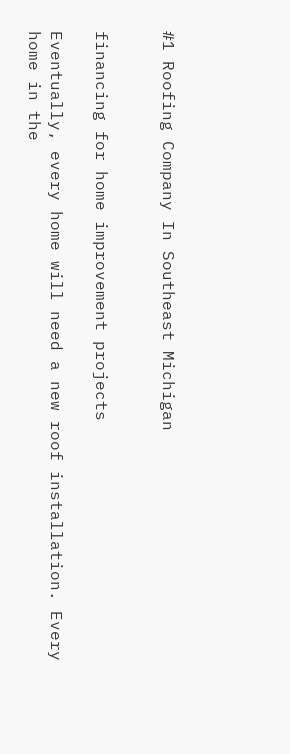#1 Roofing Company In Southeast Michigan


financing for home improvement projects

Eventually, every home will need a new roof installation. Every home in the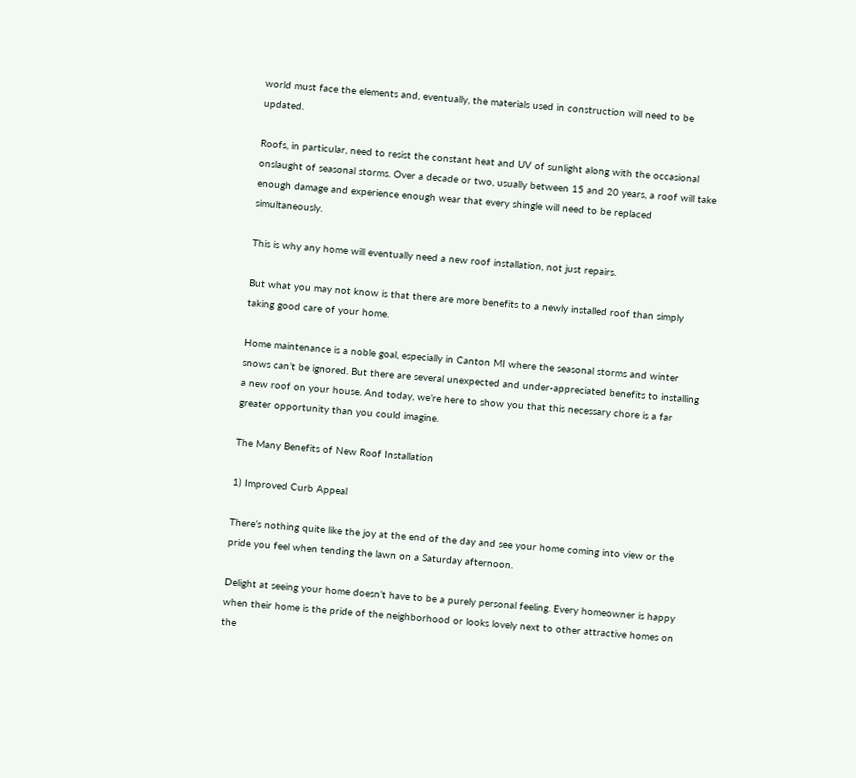world must face the elements and, eventually, the materials used in construction will need to be updated.

Roofs, in particular, need to resist the constant heat and UV of sunlight along with the occasional onslaught of seasonal storms. Over a decade or two, usually between 15 and 20 years, a roof will take enough damage and experience enough wear that every shingle will need to be replaced simultaneously.

This is why any home will eventually need a new roof installation, not just repairs.

But what you may not know is that there are more benefits to a newly installed roof than simply taking good care of your home.

Home maintenance is a noble goal, especially in Canton MI where the seasonal storms and winter snows can’t be ignored. But there are several unexpected and under-appreciated benefits to installing a new roof on your house. And today, we’re here to show you that this necessary chore is a far greater opportunity than you could imagine.

The Many Benefits of New Roof Installation

1) Improved Curb Appeal

There’s nothing quite like the joy at the end of the day and see your home coming into view or the pride you feel when tending the lawn on a Saturday afternoon.

Delight at seeing your home doesn’t have to be a purely personal feeling. Every homeowner is happy when their home is the pride of the neighborhood or looks lovely next to other attractive homes on the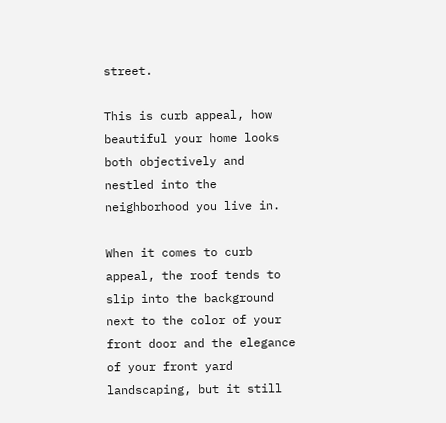street.

This is curb appeal, how beautiful your home looks both objectively and nestled into the neighborhood you live in.

When it comes to curb appeal, the roof tends to slip into the background next to the color of your front door and the elegance of your front yard landscaping, but it still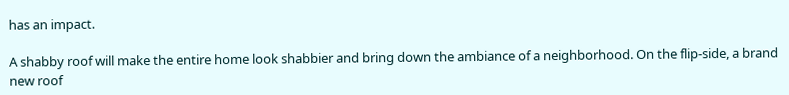has an impact.

A shabby roof will make the entire home look shabbier and bring down the ambiance of a neighborhood. On the flip-side, a brand new roof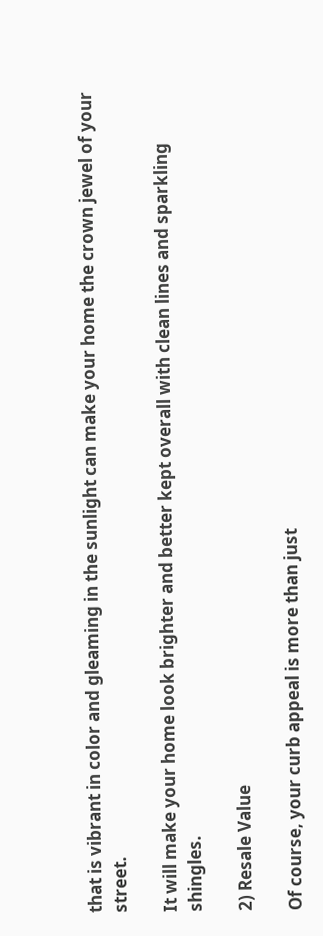that is vibrant in color and gleaming in the sunlight can make your home the crown jewel of your street.

It will make your home look brighter and better kept overall with clean lines and sparkling shingles.

2) Resale Value

Of course, your curb appeal is more than just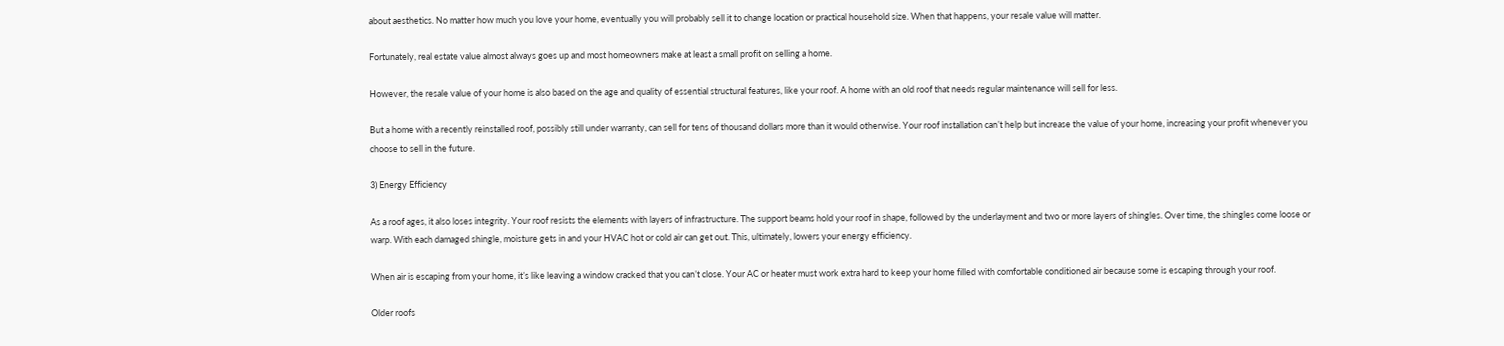about aesthetics. No matter how much you love your home, eventually you will probably sell it to change location or practical household size. When that happens, your resale value will matter.

Fortunately, real estate value almost always goes up and most homeowners make at least a small profit on selling a home.

However, the resale value of your home is also based on the age and quality of essential structural features, like your roof. A home with an old roof that needs regular maintenance will sell for less.

But a home with a recently reinstalled roof, possibly still under warranty, can sell for tens of thousand dollars more than it would otherwise. Your roof installation can’t help but increase the value of your home, increasing your profit whenever you choose to sell in the future.

3) Energy Efficiency

As a roof ages, it also loses integrity. Your roof resists the elements with layers of infrastructure. The support beams hold your roof in shape, followed by the underlayment and two or more layers of shingles. Over time, the shingles come loose or warp. With each damaged shingle, moisture gets in and your HVAC hot or cold air can get out. This, ultimately, lowers your energy efficiency.

When air is escaping from your home, it’s like leaving a window cracked that you can’t close. Your AC or heater must work extra hard to keep your home filled with comfortable conditioned air because some is escaping through your roof.

Older roofs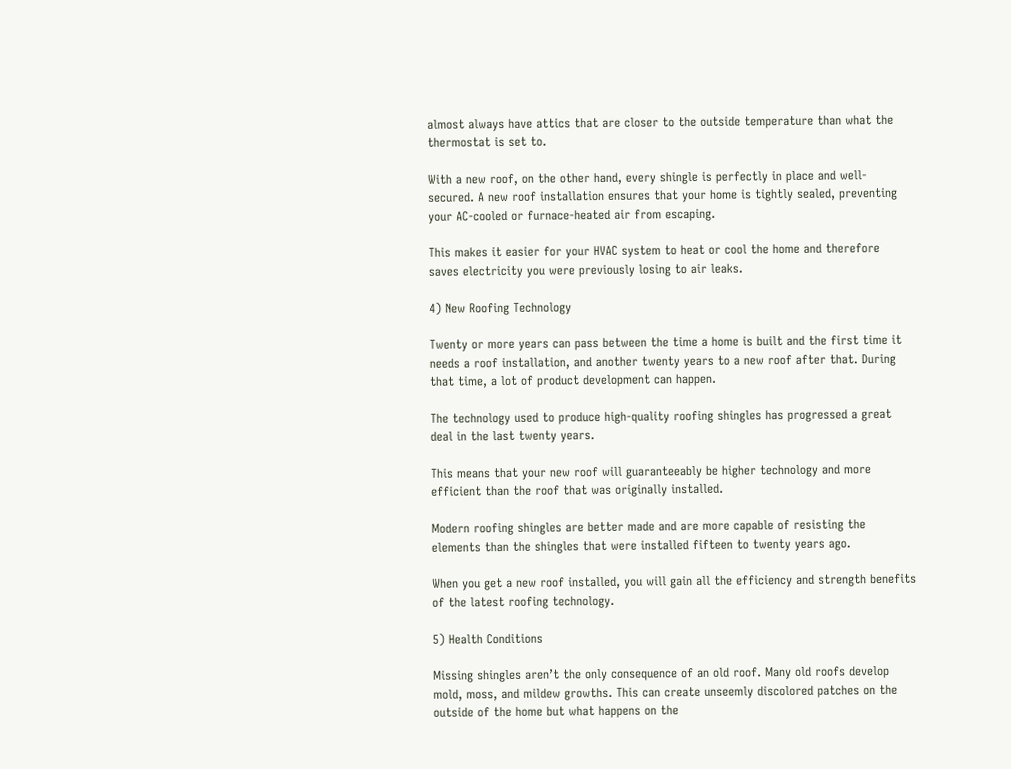almost always have attics that are closer to the outside temperature than what the thermostat is set to.

With a new roof, on the other hand, every shingle is perfectly in place and well-secured. A new roof installation ensures that your home is tightly sealed, preventing your AC-cooled or furnace-heated air from escaping.

This makes it easier for your HVAC system to heat or cool the home and therefore saves electricity you were previously losing to air leaks.

4) New Roofing Technology

Twenty or more years can pass between the time a home is built and the first time it needs a roof installation, and another twenty years to a new roof after that. During that time, a lot of product development can happen.

The technology used to produce high-quality roofing shingles has progressed a great deal in the last twenty years.

This means that your new roof will guaranteeably be higher technology and more efficient than the roof that was originally installed.

Modern roofing shingles are better made and are more capable of resisting the elements than the shingles that were installed fifteen to twenty years ago.

When you get a new roof installed, you will gain all the efficiency and strength benefits of the latest roofing technology.

5) Health Conditions

Missing shingles aren’t the only consequence of an old roof. Many old roofs develop mold, moss, and mildew growths. This can create unseemly discolored patches on the outside of the home but what happens on the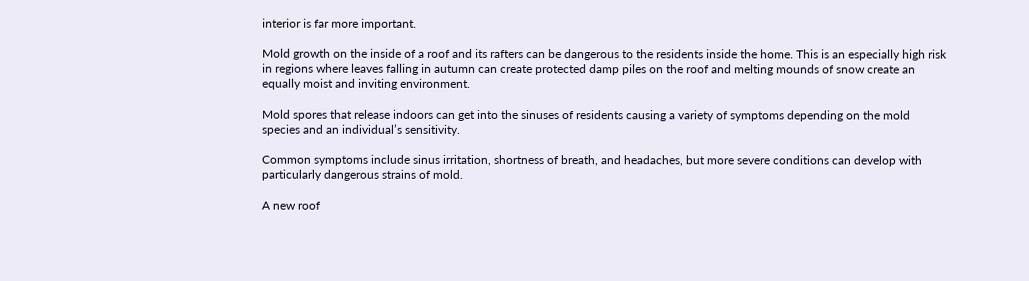interior is far more important.

Mold growth on the inside of a roof and its rafters can be dangerous to the residents inside the home. This is an especially high risk in regions where leaves falling in autumn can create protected damp piles on the roof and melting mounds of snow create an equally moist and inviting environment.

Mold spores that release indoors can get into the sinuses of residents causing a variety of symptoms depending on the mold species and an individual’s sensitivity.

Common symptoms include sinus irritation, shortness of breath, and headaches, but more severe conditions can develop with particularly dangerous strains of mold.

A new roof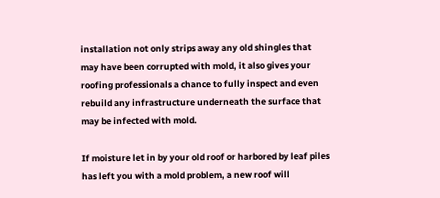installation not only strips away any old shingles that may have been corrupted with mold, it also gives your roofing professionals a chance to fully inspect and even rebuild any infrastructure underneath the surface that may be infected with mold.

If moisture let in by your old roof or harbored by leaf piles has left you with a mold problem, a new roof will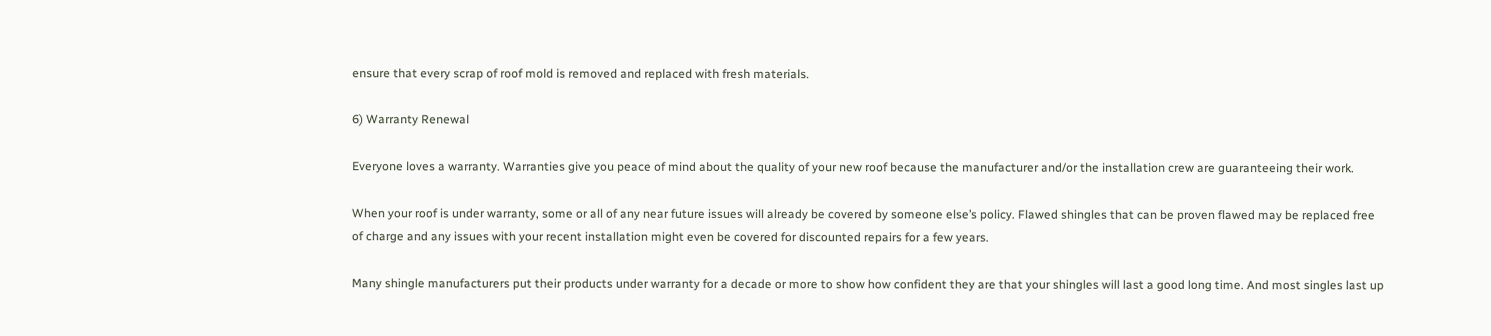ensure that every scrap of roof mold is removed and replaced with fresh materials.

6) Warranty Renewal

Everyone loves a warranty. Warranties give you peace of mind about the quality of your new roof because the manufacturer and/or the installation crew are guaranteeing their work.

When your roof is under warranty, some or all of any near future issues will already be covered by someone else’s policy. Flawed shingles that can be proven flawed may be replaced free of charge and any issues with your recent installation might even be covered for discounted repairs for a few years.

Many shingle manufacturers put their products under warranty for a decade or more to show how confident they are that your shingles will last a good long time. And most singles last up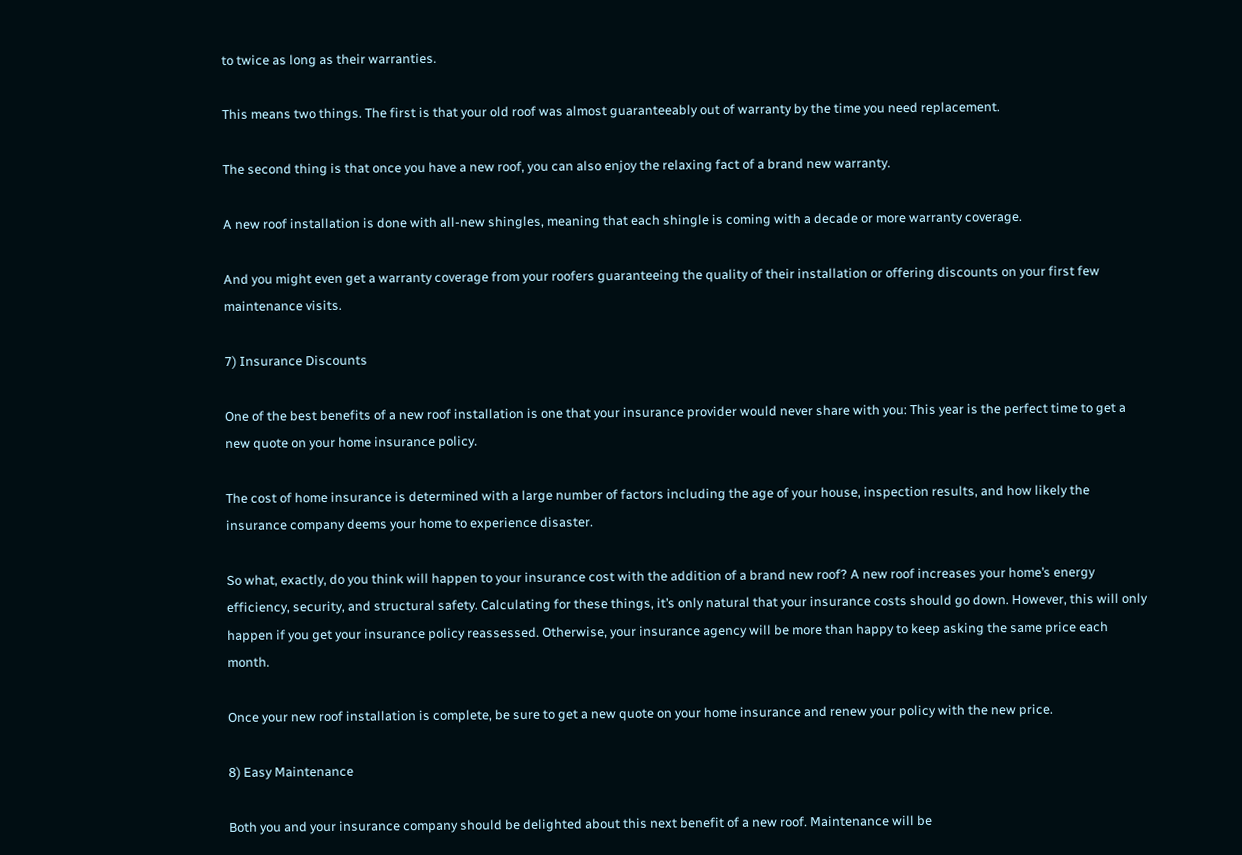to twice as long as their warranties.

This means two things. The first is that your old roof was almost guaranteeably out of warranty by the time you need replacement.

The second thing is that once you have a new roof, you can also enjoy the relaxing fact of a brand new warranty.

A new roof installation is done with all-new shingles, meaning that each shingle is coming with a decade or more warranty coverage.

And you might even get a warranty coverage from your roofers guaranteeing the quality of their installation or offering discounts on your first few maintenance visits.

7) Insurance Discounts

One of the best benefits of a new roof installation is one that your insurance provider would never share with you: This year is the perfect time to get a new quote on your home insurance policy.

The cost of home insurance is determined with a large number of factors including the age of your house, inspection results, and how likely the insurance company deems your home to experience disaster.

So what, exactly, do you think will happen to your insurance cost with the addition of a brand new roof? A new roof increases your home’s energy efficiency, security, and structural safety. Calculating for these things, it’s only natural that your insurance costs should go down. However, this will only happen if you get your insurance policy reassessed. Otherwise, your insurance agency will be more than happy to keep asking the same price each month.

Once your new roof installation is complete, be sure to get a new quote on your home insurance and renew your policy with the new price.

8) Easy Maintenance

Both you and your insurance company should be delighted about this next benefit of a new roof. Maintenance will be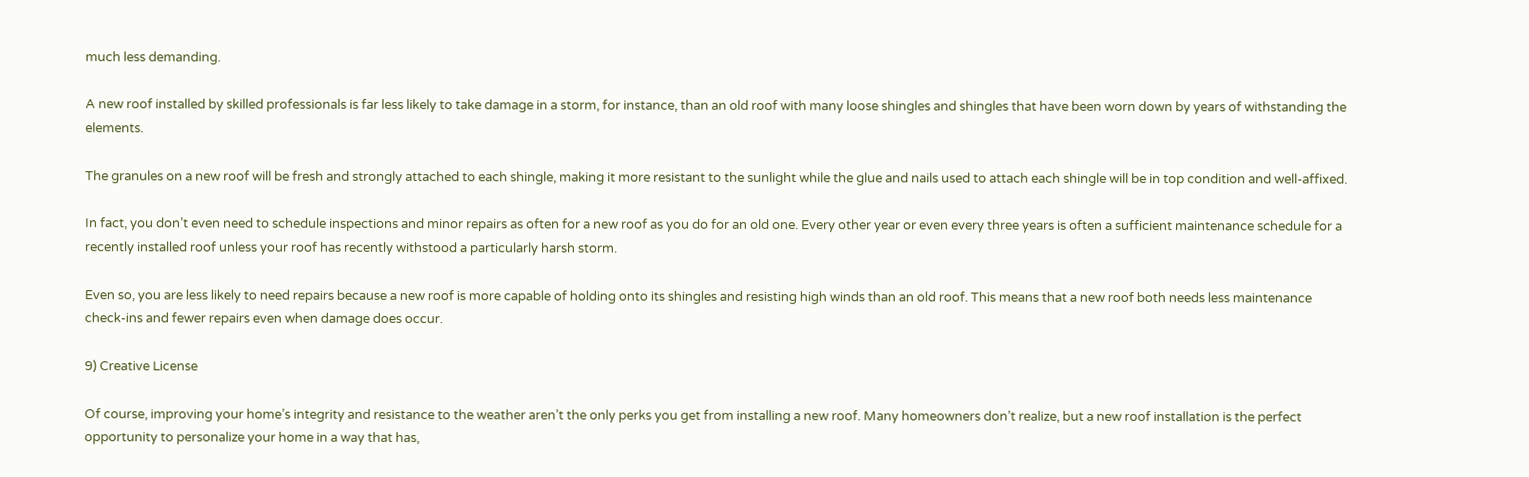much less demanding.

A new roof installed by skilled professionals is far less likely to take damage in a storm, for instance, than an old roof with many loose shingles and shingles that have been worn down by years of withstanding the elements.

The granules on a new roof will be fresh and strongly attached to each shingle, making it more resistant to the sunlight while the glue and nails used to attach each shingle will be in top condition and well-affixed.

In fact, you don’t even need to schedule inspections and minor repairs as often for a new roof as you do for an old one. Every other year or even every three years is often a sufficient maintenance schedule for a recently installed roof unless your roof has recently withstood a particularly harsh storm.

Even so, you are less likely to need repairs because a new roof is more capable of holding onto its shingles and resisting high winds than an old roof. This means that a new roof both needs less maintenance check-ins and fewer repairs even when damage does occur.

9) Creative License

Of course, improving your home’s integrity and resistance to the weather aren’t the only perks you get from installing a new roof. Many homeowners don’t realize, but a new roof installation is the perfect opportunity to personalize your home in a way that has,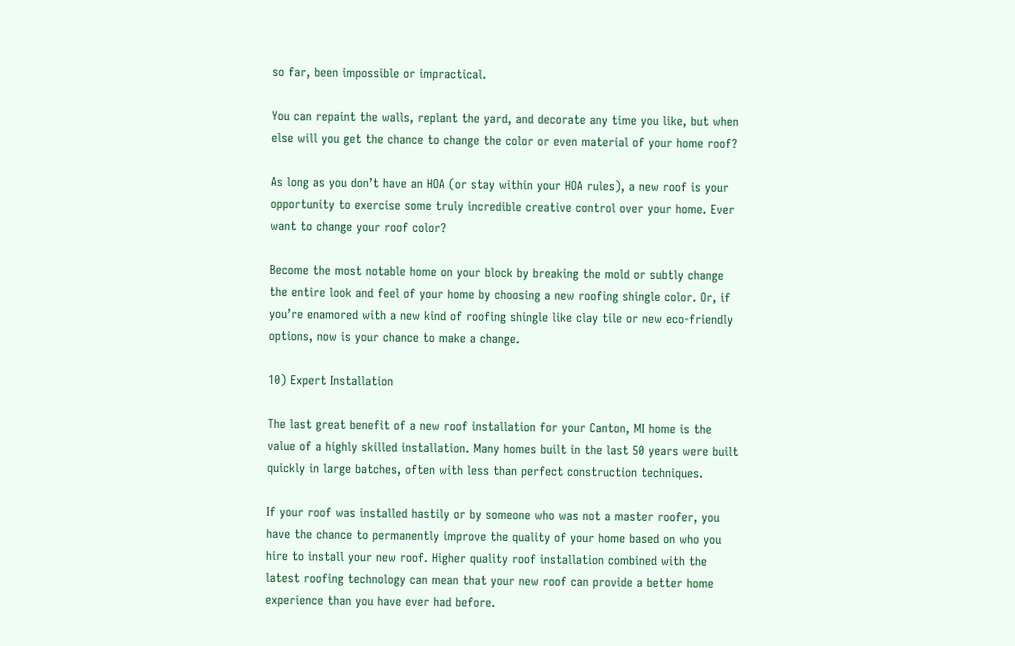so far, been impossible or impractical.

You can repaint the walls, replant the yard, and decorate any time you like, but when else will you get the chance to change the color or even material of your home roof?

As long as you don’t have an HOA (or stay within your HOA rules), a new roof is your opportunity to exercise some truly incredible creative control over your home. Ever want to change your roof color?

Become the most notable home on your block by breaking the mold or subtly change the entire look and feel of your home by choosing a new roofing shingle color. Or, if you’re enamored with a new kind of roofing shingle like clay tile or new eco-friendly options, now is your chance to make a change.

10) Expert Installation

The last great benefit of a new roof installation for your Canton, MI home is the value of a highly skilled installation. Many homes built in the last 50 years were built quickly in large batches, often with less than perfect construction techniques.

If your roof was installed hastily or by someone who was not a master roofer, you have the chance to permanently improve the quality of your home based on who you hire to install your new roof. Higher quality roof installation combined with the latest roofing technology can mean that your new roof can provide a better home experience than you have ever had before.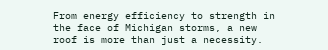From energy efficiency to strength in the face of Michigan storms, a new roof is more than just a necessity.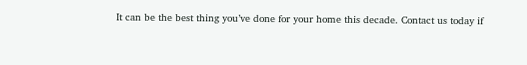It can be the best thing you’ve done for your home this decade. Contact us today if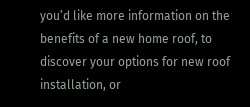you’d like more information on the benefits of a new home roof, to discover your options for new roof installation, or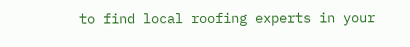to find local roofing experts in your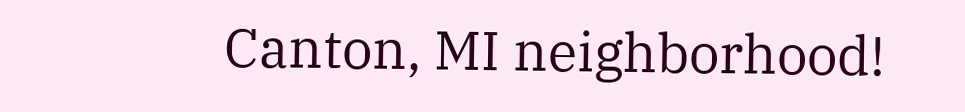Canton, MI neighborhood!